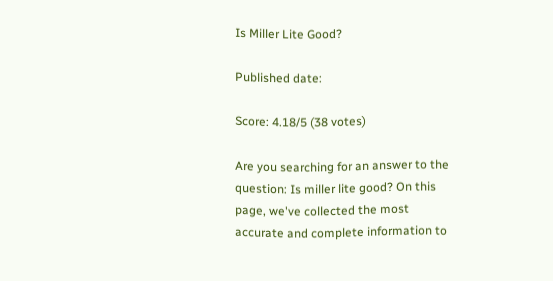Is Miller Lite Good?

Published date:

Score: 4.18/5 (38 votes)

Are you searching for an answer to the question: Is miller lite good? On this page, we've collected the most accurate and complete information to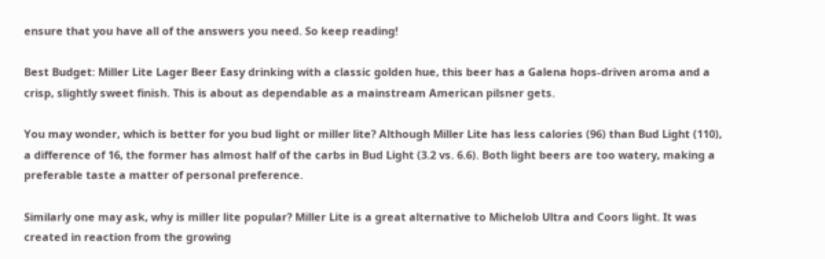ensure that you have all of the answers you need. So keep reading!

Best Budget: Miller Lite Lager Beer Easy drinking with a classic golden hue, this beer has a Galena hops-driven aroma and a crisp, slightly sweet finish. This is about as dependable as a mainstream American pilsner gets.

You may wonder, which is better for you bud light or miller lite? Although Miller Lite has less calories (96) than Bud Light (110), a difference of 16, the former has almost half of the carbs in Bud Light (3.2 vs. 6.6). Both light beers are too watery, making a preferable taste a matter of personal preference.

Similarly one may ask, why is miller lite popular? Miller Lite is a great alternative to Michelob Ultra and Coors light. It was created in reaction from the growing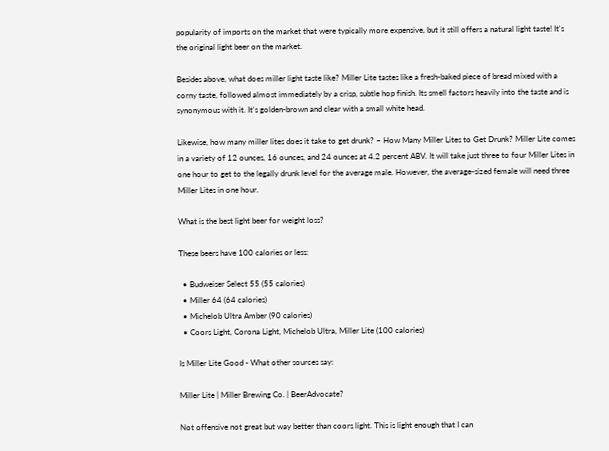popularity of imports on the market that were typically more expensive, but it still offers a natural light taste! It's the original light beer on the market.

Besides above, what does miller light taste like? Miller Lite tastes like a fresh-baked piece of bread mixed with a corny taste, followed almost immediately by a crisp, subtle hop finish. Its smell factors heavily into the taste and is synonymous with it. It's golden-brown and clear with a small white head.

Likewise, how many miller lites does it take to get drunk? – How Many Miller Lites to Get Drunk? Miller Lite comes in a variety of 12 ounces, 16 ounces, and 24 ounces at 4.2 percent ABV. It will take just three to four Miller Lites in one hour to get to the legally drunk level for the average male. However, the average-sized female will need three Miller Lites in one hour.

What is the best light beer for weight loss?

These beers have 100 calories or less:

  • Budweiser Select 55 (55 calories)
  • Miller 64 (64 calories)
  • Michelob Ultra Amber (90 calories)
  • Coors Light, Corona Light, Michelob Ultra, Miller Lite (100 calories)

Is Miller Lite Good - What other sources say:

Miller Lite | Miller Brewing Co. | BeerAdvocate?

Not offensive not great but way better than coors light. This is light enough that I can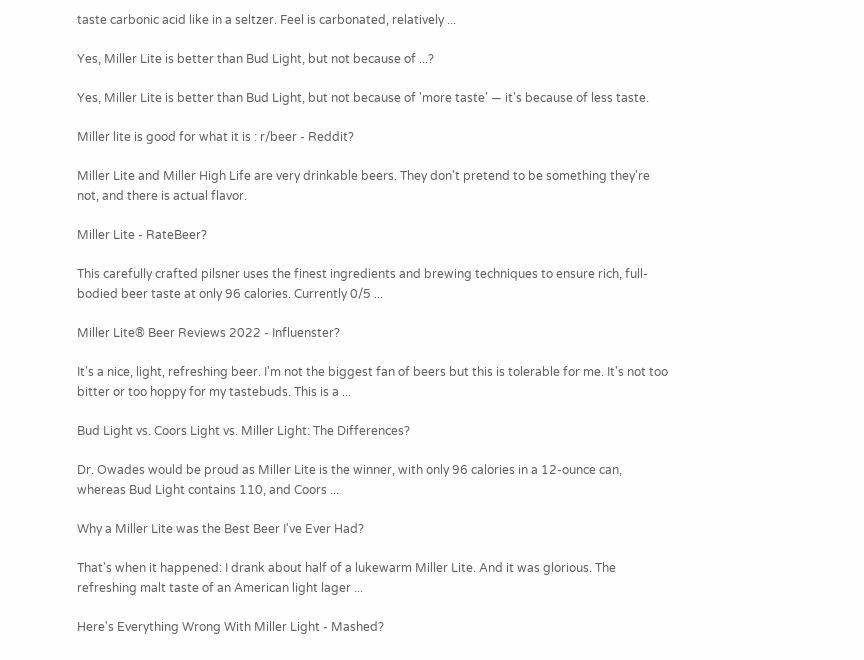taste carbonic acid like in a seltzer. Feel is carbonated, relatively ...

Yes, Miller Lite is better than Bud Light, but not because of ...?

Yes, Miller Lite is better than Bud Light, but not because of 'more taste' — it's because of less taste.

Miller lite is good for what it is : r/beer - Reddit?

Miller Lite and Miller High Life are very drinkable beers. They don't pretend to be something they're not, and there is actual flavor.

Miller Lite - RateBeer?

This carefully crafted pilsner uses the finest ingredients and brewing techniques to ensure rich, full-bodied beer taste at only 96 calories. Currently 0/5 ...

Miller Lite® Beer Reviews 2022 - Influenster?

It's a nice, light, refreshing beer. I'm not the biggest fan of beers but this is tolerable for me. It's not too bitter or too hoppy for my tastebuds. This is a ...

Bud Light vs. Coors Light vs. Miller Light: The Differences?

Dr. Owades would be proud as Miller Lite is the winner, with only 96 calories in a 12-ounce can, whereas Bud Light contains 110, and Coors ...

Why a Miller Lite was the Best Beer I've Ever Had?

That's when it happened: I drank about half of a lukewarm Miller Lite. And it was glorious. The refreshing malt taste of an American light lager ...

Here's Everything Wrong With Miller Light - Mashed?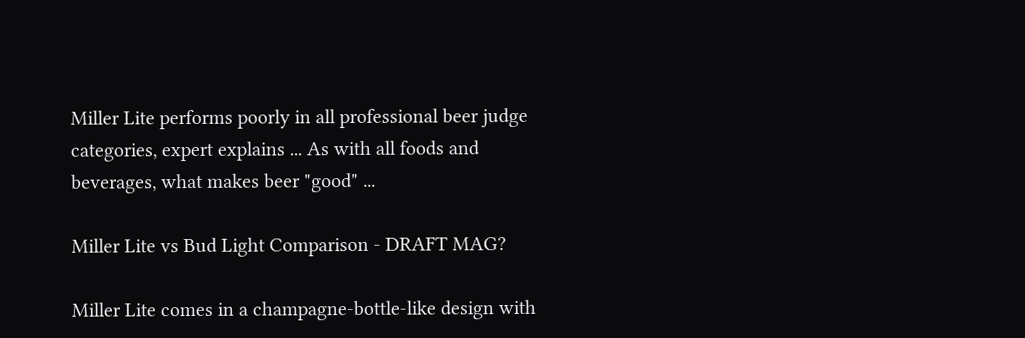Miller Lite performs poorly in all professional beer judge categories, expert explains ... As with all foods and beverages, what makes beer "good" ...

Miller Lite vs Bud Light Comparison - DRAFT MAG?

Miller Lite comes in a champagne-bottle-like design with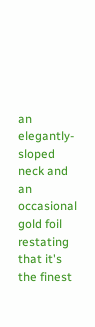an elegantly-sloped neck and an occasional gold foil restating that it's the finest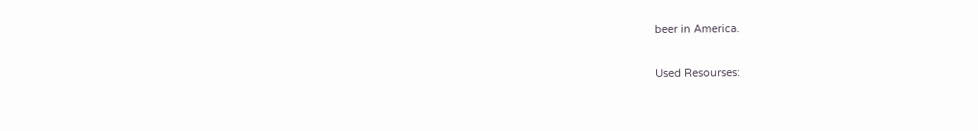beer in America.

Used Resourses: